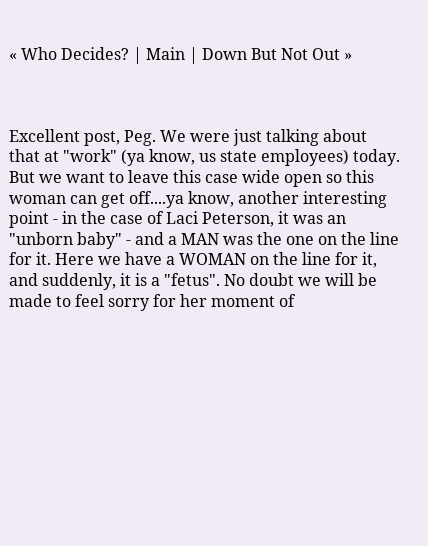« Who Decides? | Main | Down But Not Out »



Excellent post, Peg. We were just talking about that at "work" (ya know, us state employees) today. But we want to leave this case wide open so this woman can get off....ya know, another interesting point - in the case of Laci Peterson, it was an "unborn baby" - and a MAN was the one on the line for it. Here we have a WOMAN on the line for it, and suddenly, it is a "fetus". No doubt we will be made to feel sorry for her moment of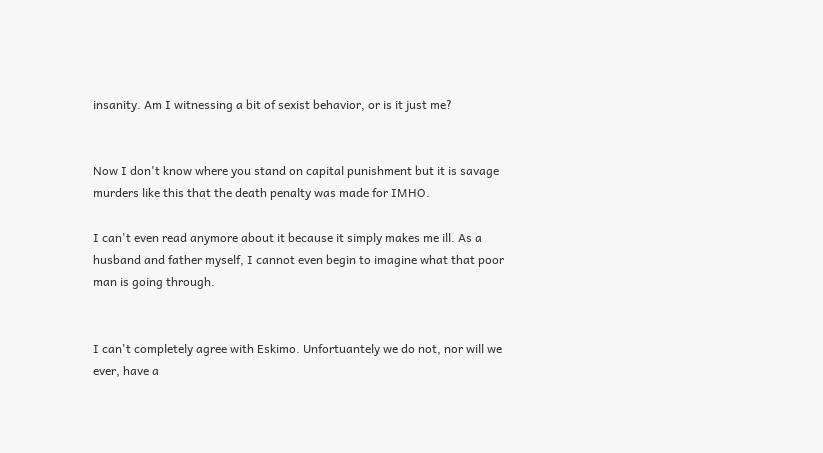insanity. Am I witnessing a bit of sexist behavior, or is it just me?


Now I don't know where you stand on capital punishment but it is savage murders like this that the death penalty was made for IMHO.

I can't even read anymore about it because it simply makes me ill. As a husband and father myself, I cannot even begin to imagine what that poor man is going through.


I can't completely agree with Eskimo. Unfortuantely we do not, nor will we ever, have a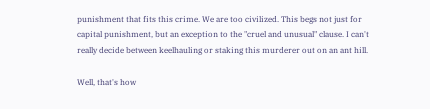punishment that fits this crime. We are too civilized. This begs not just for capital punishment, but an exception to the "cruel and unusual" clause. I can't really decide between keelhauling or staking this murderer out on an ant hill.

Well, that's how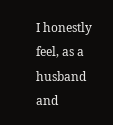I honestly feel, as a husband and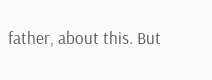father, about this. But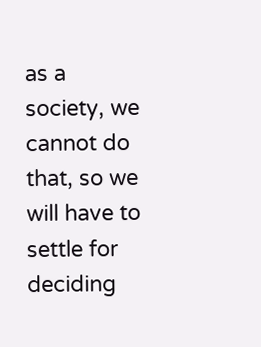as a society, we cannot do that, so we will have to settle for deciding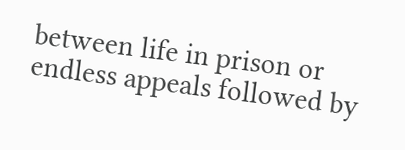between life in prison or endless appeals followed by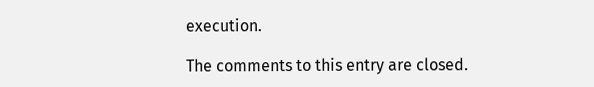execution.

The comments to this entry are closed.